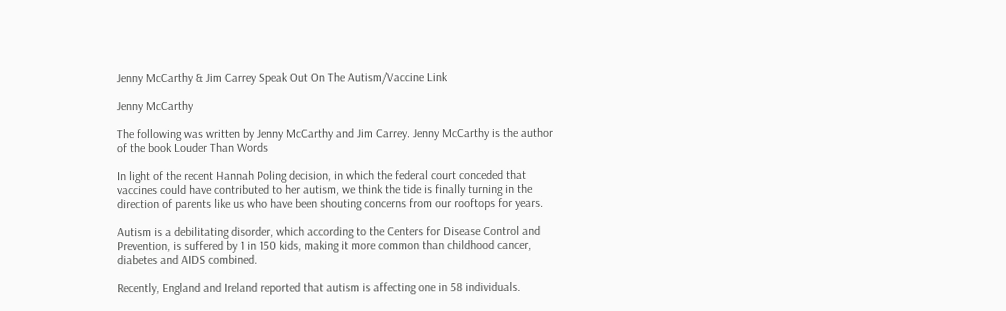Jenny McCarthy & Jim Carrey Speak Out On The Autism/Vaccine Link

Jenny McCarthy

The following was written by Jenny McCarthy and Jim Carrey. Jenny McCarthy is the author of the book Louder Than Words

In light of the recent Hannah Poling decision, in which the federal court conceded that vaccines could have contributed to her autism, we think the tide is finally turning in the direction of parents like us who have been shouting concerns from our rooftops for years.

Autism is a debilitating disorder, which according to the Centers for Disease Control and Prevention, is suffered by 1 in 150 kids, making it more common than childhood cancer, diabetes and AIDS combined.

Recently, England and Ireland reported that autism is affecting one in 58 individuals.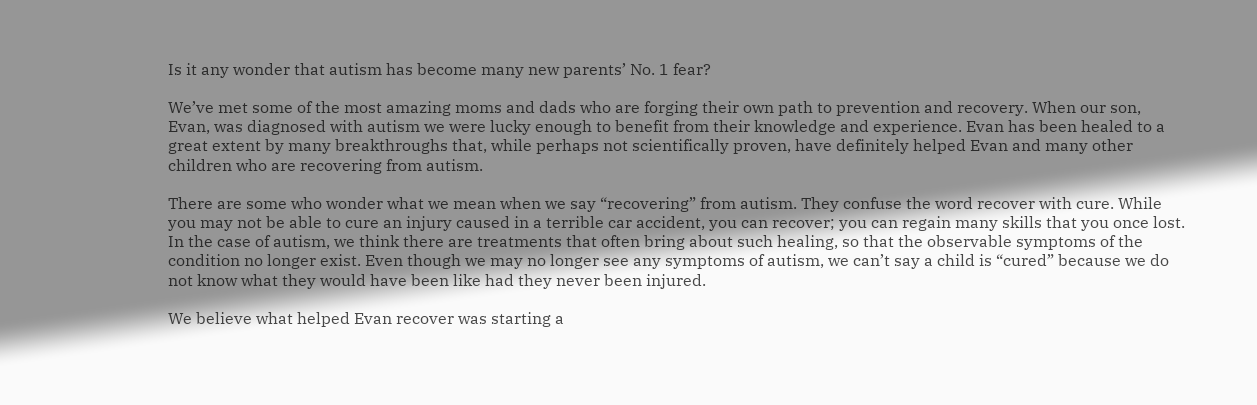Is it any wonder that autism has become many new parents’ No. 1 fear?

We’ve met some of the most amazing moms and dads who are forging their own path to prevention and recovery. When our son, Evan, was diagnosed with autism we were lucky enough to benefit from their knowledge and experience. Evan has been healed to a great extent by many breakthroughs that, while perhaps not scientifically proven, have definitely helped Evan and many other children who are recovering from autism.

There are some who wonder what we mean when we say “recovering” from autism. They confuse the word recover with cure. While you may not be able to cure an injury caused in a terrible car accident, you can recover; you can regain many skills that you once lost. In the case of autism, we think there are treatments that often bring about such healing, so that the observable symptoms of the condition no longer exist. Even though we may no longer see any symptoms of autism, we can’t say a child is “cured” because we do not know what they would have been like had they never been injured.

We believe what helped Evan recover was starting a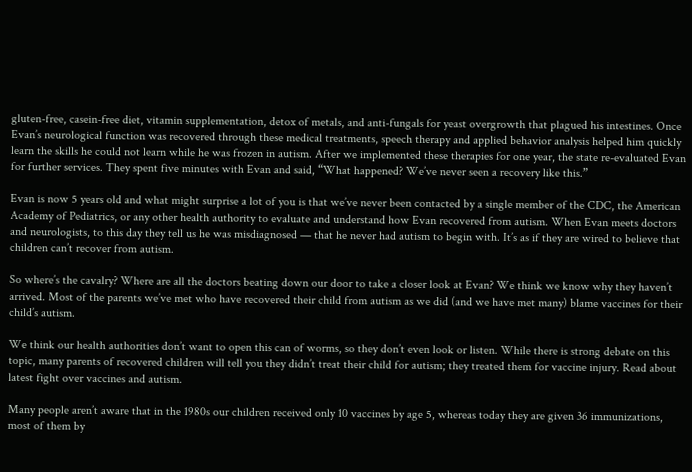gluten-free, casein-free diet, vitamin supplementation, detox of metals, and anti-fungals for yeast overgrowth that plagued his intestines. Once Evan’s neurological function was recovered through these medical treatments, speech therapy and applied behavior analysis helped him quickly learn the skills he could not learn while he was frozen in autism. After we implemented these therapies for one year, the state re-evaluated Evan for further services. They spent five minutes with Evan and said, “What happened? We’ve never seen a recovery like this.”

Evan is now 5 years old and what might surprise a lot of you is that we’ve never been contacted by a single member of the CDC, the American Academy of Pediatrics, or any other health authority to evaluate and understand how Evan recovered from autism. When Evan meets doctors and neurologists, to this day they tell us he was misdiagnosed — that he never had autism to begin with. It’s as if they are wired to believe that children can’t recover from autism.

So where’s the cavalry? Where are all the doctors beating down our door to take a closer look at Evan? We think we know why they haven’t arrived. Most of the parents we’ve met who have recovered their child from autism as we did (and we have met many) blame vaccines for their child’s autism.

We think our health authorities don’t want to open this can of worms, so they don’t even look or listen. While there is strong debate on this topic, many parents of recovered children will tell you they didn’t treat their child for autism; they treated them for vaccine injury. Read about latest fight over vaccines and autism.

Many people aren’t aware that in the 1980s our children received only 10 vaccines by age 5, whereas today they are given 36 immunizations, most of them by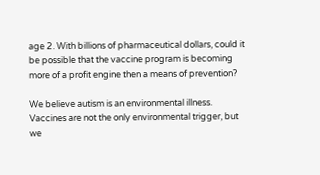age 2. With billions of pharmaceutical dollars, could it be possible that the vaccine program is becoming more of a profit engine then a means of prevention?

We believe autism is an environmental illness. Vaccines are not the only environmental trigger, but we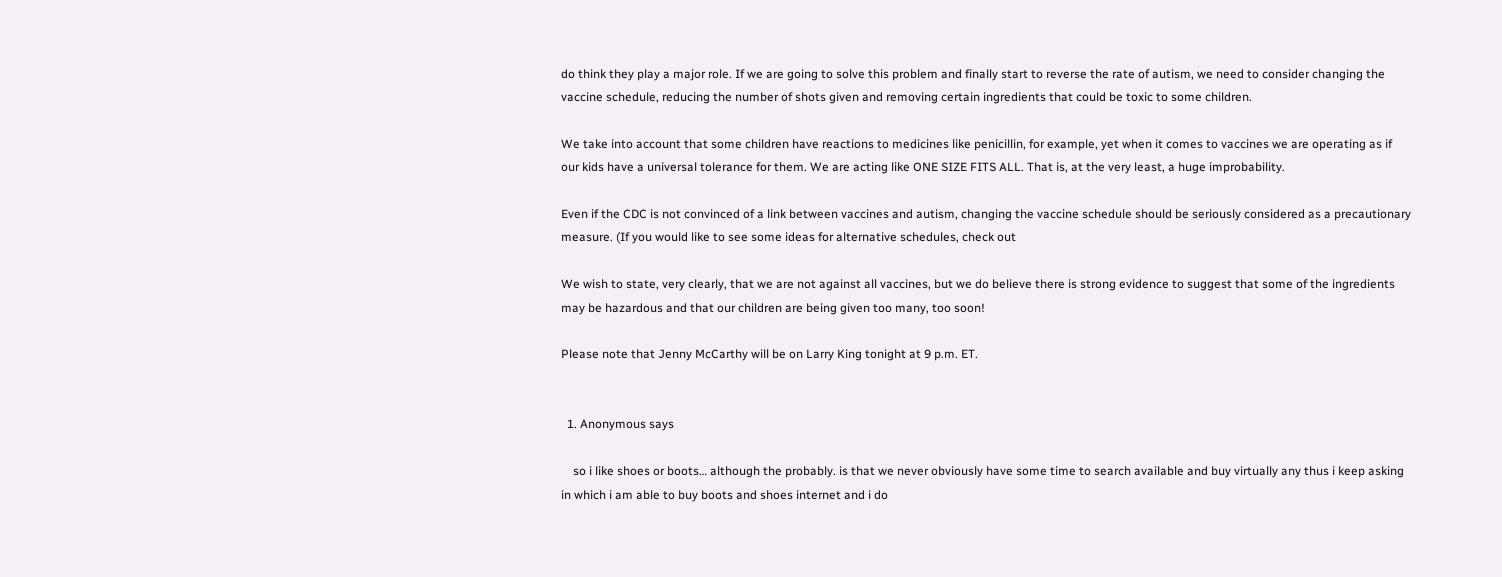do think they play a major role. If we are going to solve this problem and finally start to reverse the rate of autism, we need to consider changing the vaccine schedule, reducing the number of shots given and removing certain ingredients that could be toxic to some children.

We take into account that some children have reactions to medicines like penicillin, for example, yet when it comes to vaccines we are operating as if our kids have a universal tolerance for them. We are acting like ONE SIZE FITS ALL. That is, at the very least, a huge improbability.

Even if the CDC is not convinced of a link between vaccines and autism, changing the vaccine schedule should be seriously considered as a precautionary measure. (If you would like to see some ideas for alternative schedules, check out

We wish to state, very clearly, that we are not against all vaccines, but we do believe there is strong evidence to suggest that some of the ingredients may be hazardous and that our children are being given too many, too soon!

Please note that Jenny McCarthy will be on Larry King tonight at 9 p.m. ET.


  1. Anonymous says

    so i like shoes or boots… although the probably. is that we never obviously have some time to search available and buy virtually any thus i keep asking in which i am able to buy boots and shoes internet and i do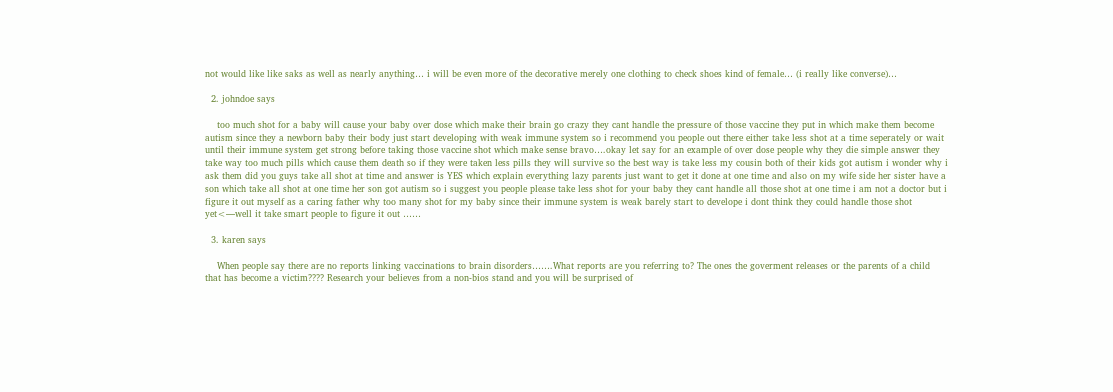not would like like saks as well as nearly anything… i will be even more of the decorative merely one clothing to check shoes kind of female… (i really like converse)…

  2. johndoe says

    too much shot for a baby will cause your baby over dose which make their brain go crazy they cant handle the pressure of those vaccine they put in which make them become autism since they a newborn baby their body just start developing with weak immune system so i recommend you people out there either take less shot at a time seperately or wait until their immune system get strong before taking those vaccine shot which make sense bravo….okay let say for an example of over dose people why they die simple answer they take way too much pills which cause them death so if they were taken less pills they will survive so the best way is take less my cousin both of their kids got autism i wonder why i ask them did you guys take all shot at time and answer is YES which explain everything lazy parents just want to get it done at one time and also on my wife side her sister have a son which take all shot at one time her son got autism so i suggest you people please take less shot for your baby they cant handle all those shot at one time i am not a doctor but i figure it out myself as a caring father why too many shot for my baby since their immune system is weak barely start to develope i dont think they could handle those shot yet<—well it take smart people to figure it out ……

  3. karen says

    When people say there are no reports linking vaccinations to brain disorders…….What reports are you referring to? The ones the goverment releases or the parents of a child that has become a victim???? Research your believes from a non-bios stand and you will be surprised of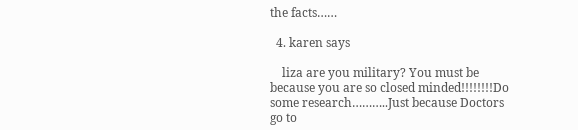the facts……

  4. karen says

    liza are you military? You must be because you are so closed minded!!!!!!!!Do some research………..Just because Doctors go to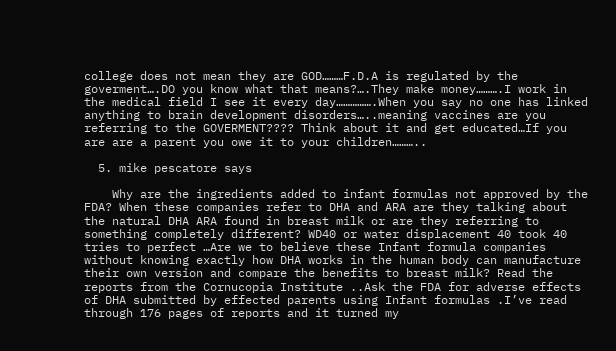college does not mean they are GOD………F.D.A is regulated by the goverment….DO you know what that means?….They make money……….I work in the medical field I see it every day…………….When you say no one has linked anything to brain development disorders…..meaning vaccines are you referring to the GOVERMENT???? Think about it and get educated…If you are are a parent you owe it to your children………..

  5. mike pescatore says

    Why are the ingredients added to infant formulas not approved by the FDA? When these companies refer to DHA and ARA are they talking about the natural DHA ARA found in breast milk or are they referring to something completely different? WD40 or water displacement 40 took 40 tries to perfect …Are we to believe these Infant formula companies without knowing exactly how DHA works in the human body can manufacture their own version and compare the benefits to breast milk? Read the reports from the Cornucopia Institute ..Ask the FDA for adverse effects of DHA submitted by effected parents using Infant formulas .I’ve read through 176 pages of reports and it turned my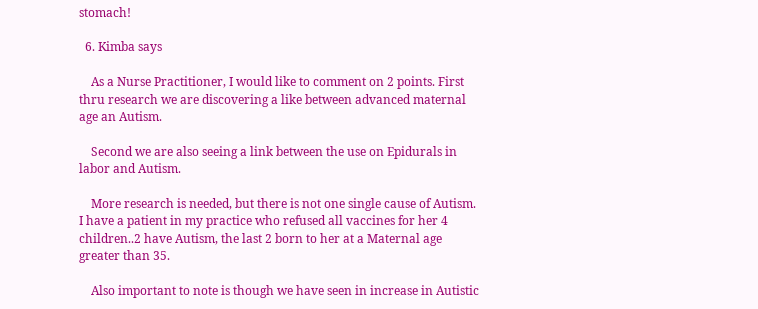stomach!

  6. Kimba says

    As a Nurse Practitioner, I would like to comment on 2 points. First thru research we are discovering a like between advanced maternal age an Autism.

    Second we are also seeing a link between the use on Epidurals in labor and Autism.

    More research is needed, but there is not one single cause of Autism. I have a patient in my practice who refused all vaccines for her 4 children..2 have Autism, the last 2 born to her at a Maternal age greater than 35.

    Also important to note is though we have seen in increase in Autistic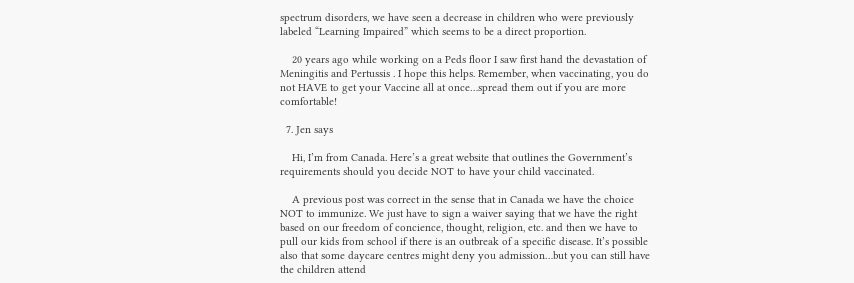spectrum disorders, we have seen a decrease in children who were previously labeled “Learning Impaired” which seems to be a direct proportion.

    20 years ago while working on a Peds floor I saw first hand the devastation of Meningitis and Pertussis . I hope this helps. Remember, when vaccinating, you do not HAVE to get your Vaccine all at once…spread them out if you are more comfortable!

  7. Jen says

    Hi, I’m from Canada. Here’s a great website that outlines the Government’s requirements should you decide NOT to have your child vaccinated.

    A previous post was correct in the sense that in Canada we have the choice NOT to immunize. We just have to sign a waiver saying that we have the right based on our freedom of concience, thought, religion, etc. and then we have to pull our kids from school if there is an outbreak of a specific disease. It’s possible also that some daycare centres might deny you admission…but you can still have the children attend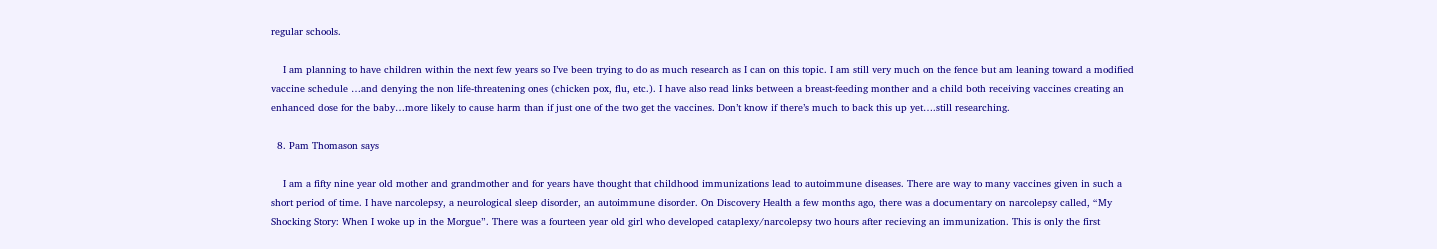regular schools.

    I am planning to have children within the next few years so I’ve been trying to do as much research as I can on this topic. I am still very much on the fence but am leaning toward a modified vaccine schedule …and denying the non life-threatening ones (chicken pox, flu, etc.). I have also read links between a breast-feeding monther and a child both receiving vaccines creating an enhanced dose for the baby…more likely to cause harm than if just one of the two get the vaccines. Don’t know if there’s much to back this up yet….still researching.

  8. Pam Thomason says

    I am a fifty nine year old mother and grandmother and for years have thought that childhood immunizations lead to autoimmune diseases. There are way to many vaccines given in such a short period of time. I have narcolepsy, a neurological sleep disorder, an autoimmune disorder. On Discovery Health a few months ago, there was a documentary on narcolepsy called, “My Shocking Story: When I woke up in the Morgue”. There was a fourteen year old girl who developed cataplexy/narcolepsy two hours after recieving an immunization. This is only the first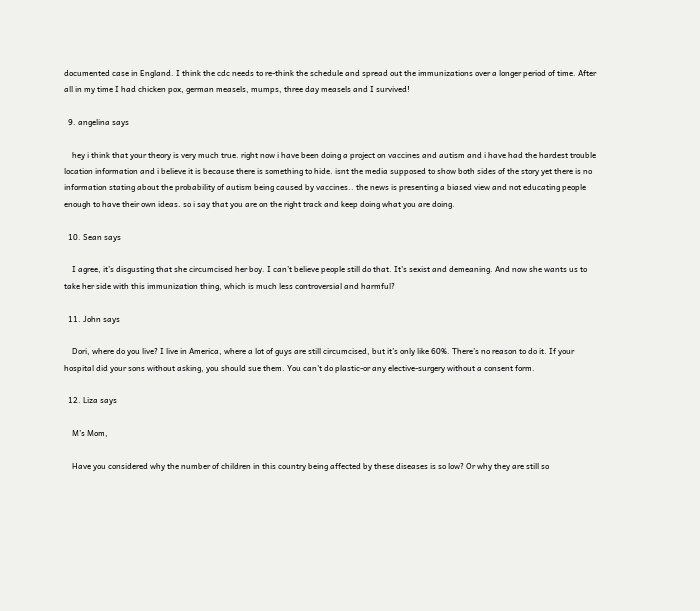documented case in England. I think the cdc needs to re-think the schedule and spread out the immunizations over a longer period of time. After all in my time I had chicken pox, german measels, mumps, three day measels and I survived!

  9. angelina says

    hey i think that your theory is very much true. right now i have been doing a project on vaccines and autism and i have had the hardest trouble location information and i believe it is because there is something to hide. isnt the media supposed to show both sides of the story yet there is no information stating about the probability of autism being caused by vaccines.. the news is presenting a biased view and not educating people enough to have their own ideas. so i say that you are on the right track and keep doing what you are doing.

  10. Sean says

    I agree, it’s disgusting that she circumcised her boy. I can’t believe people still do that. It’s sexist and demeaning. And now she wants us to take her side with this immunization thing, which is much less controversial and harmful?

  11. John says

    Dori, where do you live? I live in America, where a lot of guys are still circumcised, but it’s only like 60%. There’s no reason to do it. If your hospital did your sons without asking, you should sue them. You can’t do plastic-or any elective-surgery without a consent form.

  12. Liza says

    M’s Mom,

    Have you considered why the number of children in this country being affected by these diseases is so low? Or why they are still so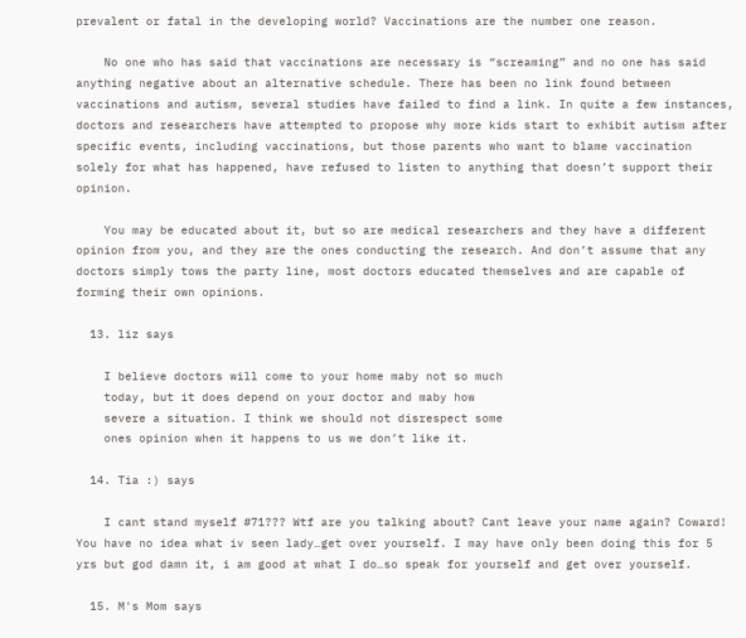prevalent or fatal in the developing world? Vaccinations are the number one reason.

    No one who has said that vaccinations are necessary is “screaming” and no one has said anything negative about an alternative schedule. There has been no link found between vaccinations and autism, several studies have failed to find a link. In quite a few instances, doctors and researchers have attempted to propose why more kids start to exhibit autism after specific events, including vaccinations, but those parents who want to blame vaccination solely for what has happened, have refused to listen to anything that doesn’t support their opinion.

    You may be educated about it, but so are medical researchers and they have a different opinion from you, and they are the ones conducting the research. And don’t assume that any doctors simply tows the party line, most doctors educated themselves and are capable of forming their own opinions.

  13. liz says

    I believe doctors will come to your home maby not so much
    today, but it does depend on your doctor and maby how
    severe a situation. I think we should not disrespect some
    ones opinion when it happens to us we don’t like it.

  14. Tia :) says

    I cant stand myself #71??? Wtf are you talking about? Cant leave your name again? Coward! You have no idea what iv seen lady…get over yourself. I may have only been doing this for 5 yrs but god damn it, i am good at what I do…so speak for yourself and get over yourself.

  15. M's Mom says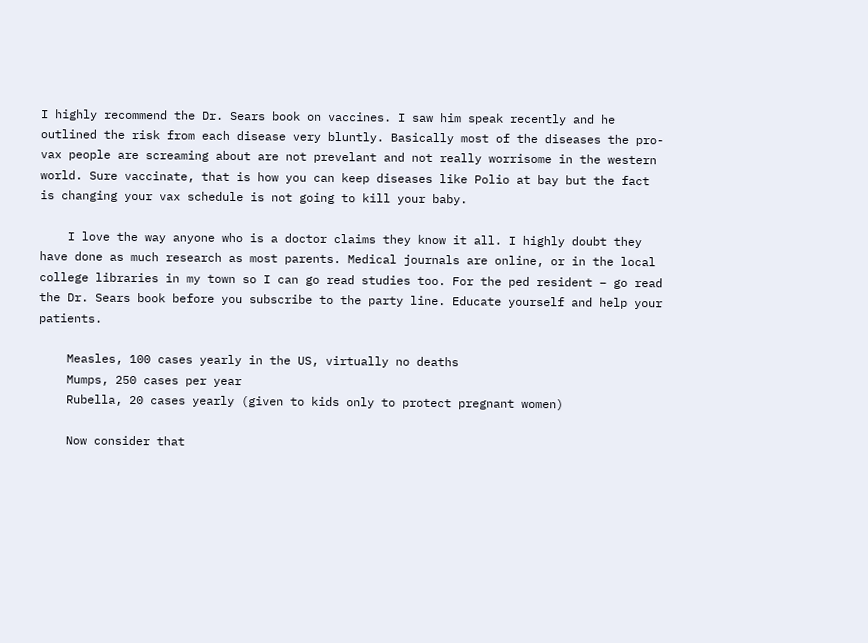I highly recommend the Dr. Sears book on vaccines. I saw him speak recently and he outlined the risk from each disease very bluntly. Basically most of the diseases the pro-vax people are screaming about are not prevelant and not really worrisome in the western world. Sure vaccinate, that is how you can keep diseases like Polio at bay but the fact is changing your vax schedule is not going to kill your baby.

    I love the way anyone who is a doctor claims they know it all. I highly doubt they have done as much research as most parents. Medical journals are online, or in the local college libraries in my town so I can go read studies too. For the ped resident – go read the Dr. Sears book before you subscribe to the party line. Educate yourself and help your patients.

    Measles, 100 cases yearly in the US, virtually no deaths
    Mumps, 250 cases per year
    Rubella, 20 cases yearly (given to kids only to protect pregnant women)

    Now consider that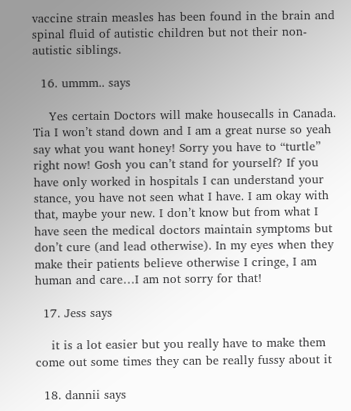vaccine strain measles has been found in the brain and spinal fluid of autistic children but not their non-autistic siblings.

  16. ummm.. says

    Yes certain Doctors will make housecalls in Canada. Tia I won’t stand down and I am a great nurse so yeah say what you want honey! Sorry you have to “turtle” right now! Gosh you can’t stand for yourself? If you have only worked in hospitals I can understand your stance, you have not seen what I have. I am okay with that, maybe your new. I don’t know but from what I have seen the medical doctors maintain symptoms but don’t cure (and lead otherwise). In my eyes when they make their patients believe otherwise I cringe, I am human and care…I am not sorry for that!

  17. Jess says

    it is a lot easier but you really have to make them come out some times they can be really fussy about it

  18. dannii says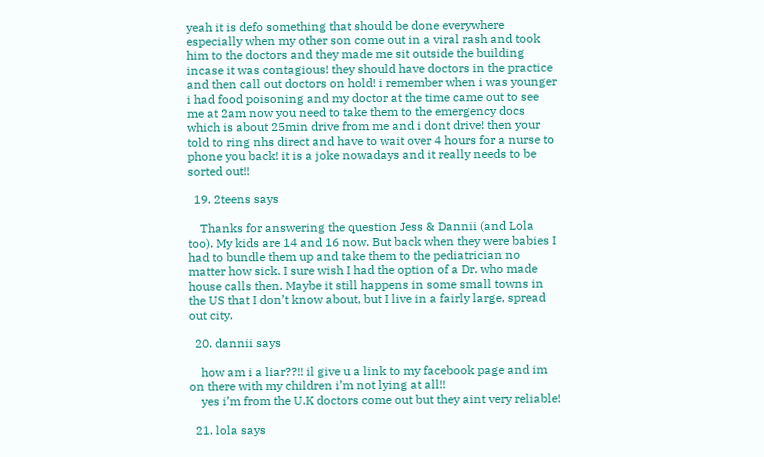yeah it is defo something that should be done everywhere especially when my other son come out in a viral rash and took him to the doctors and they made me sit outside the building incase it was contagious! they should have doctors in the practice and then call out doctors on hold! i remember when i was younger i had food poisoning and my doctor at the time came out to see me at 2am now you need to take them to the emergency docs which is about 25min drive from me and i dont drive! then your told to ring nhs direct and have to wait over 4 hours for a nurse to phone you back! it is a joke nowadays and it really needs to be sorted out!!

  19. 2teens says

    Thanks for answering the question Jess & Dannii (and Lola too). My kids are 14 and 16 now. But back when they were babies I had to bundle them up and take them to the pediatrician no matter how sick. I sure wish I had the option of a Dr. who made house calls then. Maybe it still happens in some small towns in the US that I don’t know about, but I live in a fairly large, spread out city.

  20. dannii says

    how am i a liar??!! il give u a link to my facebook page and im on there with my children i’m not lying at all!!
    yes i’m from the U.K doctors come out but they aint very reliable!

  21. lola says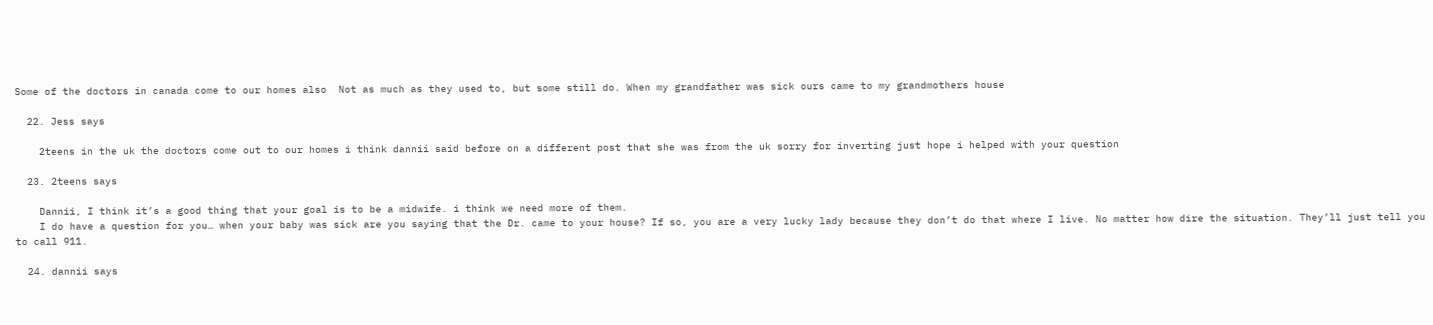Some of the doctors in canada come to our homes also  Not as much as they used to, but some still do. When my grandfather was sick ours came to my grandmothers house

  22. Jess says

    2teens in the uk the doctors come out to our homes i think dannii said before on a different post that she was from the uk sorry for inverting just hope i helped with your question

  23. 2teens says

    Dannii, I think it’s a good thing that your goal is to be a midwife. i think we need more of them.
    I do have a question for you… when your baby was sick are you saying that the Dr. came to your house? If so, you are a very lucky lady because they don’t do that where I live. No matter how dire the situation. They’ll just tell you to call 911.

  24. dannii says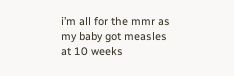i’m all for the mmr as my baby got measles at 10 weeks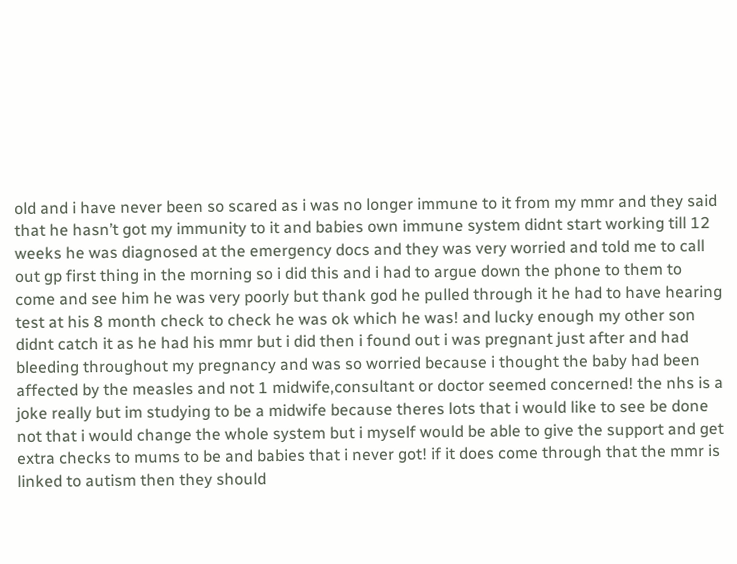old and i have never been so scared as i was no longer immune to it from my mmr and they said that he hasn’t got my immunity to it and babies own immune system didnt start working till 12 weeks he was diagnosed at the emergency docs and they was very worried and told me to call out gp first thing in the morning so i did this and i had to argue down the phone to them to come and see him he was very poorly but thank god he pulled through it he had to have hearing test at his 8 month check to check he was ok which he was! and lucky enough my other son didnt catch it as he had his mmr but i did then i found out i was pregnant just after and had bleeding throughout my pregnancy and was so worried because i thought the baby had been affected by the measles and not 1 midwife,consultant or doctor seemed concerned! the nhs is a joke really but im studying to be a midwife because theres lots that i would like to see be done not that i would change the whole system but i myself would be able to give the support and get extra checks to mums to be and babies that i never got! if it does come through that the mmr is linked to autism then they should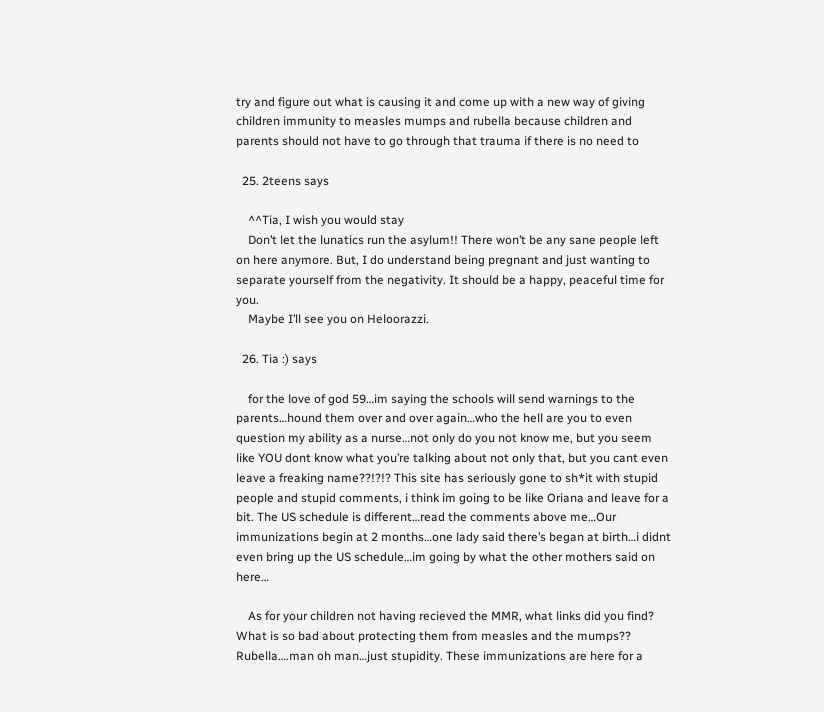try and figure out what is causing it and come up with a new way of giving children immunity to measles mumps and rubella because children and parents should not have to go through that trauma if there is no need to

  25. 2teens says

    ^^Tia, I wish you would stay
    Don’t let the lunatics run the asylum!! There won’t be any sane people left on here anymore. But, I do understand being pregnant and just wanting to separate yourself from the negativity. It should be a happy, peaceful time for you.
    Maybe I’ll see you on Heloorazzi.

  26. Tia :) says

    for the love of god 59…im saying the schools will send warnings to the parents…hound them over and over again…who the hell are you to even question my ability as a nurse…not only do you not know me, but you seem like YOU dont know what you’re talking about not only that, but you cant even leave a freaking name??!?!? This site has seriously gone to sh*it with stupid people and stupid comments, i think im going to be like Oriana and leave for a bit. The US schedule is different…read the comments above me…Our immunizations begin at 2 months…one lady said there’s began at birth…i didnt even bring up the US schedule…im going by what the other mothers said on here…

    As for your children not having recieved the MMR, what links did you find? What is so bad about protecting them from measles and the mumps?? Rubella….man oh man…just stupidity. These immunizations are here for a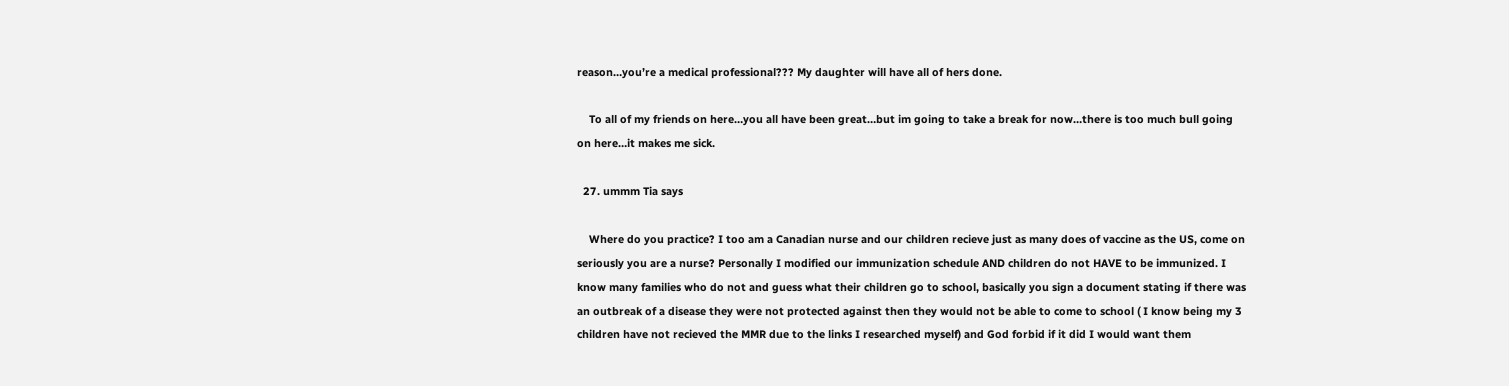reason…you’re a medical professional??? My daughter will have all of hers done.

    To all of my friends on here…you all have been great…but im going to take a break for now…there is too much bull going on here…it makes me sick.

  27. ummm Tia says

    Where do you practice? I too am a Canadian nurse and our children recieve just as many does of vaccine as the US, come on seriously you are a nurse? Personally I modified our immunization schedule AND children do not HAVE to be immunized. I know many families who do not and guess what their children go to school, basically you sign a document stating if there was an outbreak of a disease they were not protected against then they would not be able to come to school ( I know being my 3 children have not recieved the MMR due to the links I researched myself) and God forbid if it did I would want them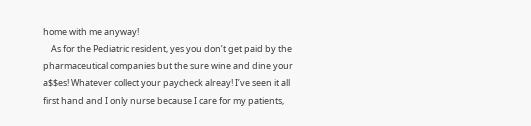home with me anyway!
    As for the Pediatric resident, yes you don’t get paid by the pharmaceutical companies but the sure wine and dine your a$$es! Whatever collect your paycheck alreay! I’ve seen it all first hand and I only nurse because I care for my patients,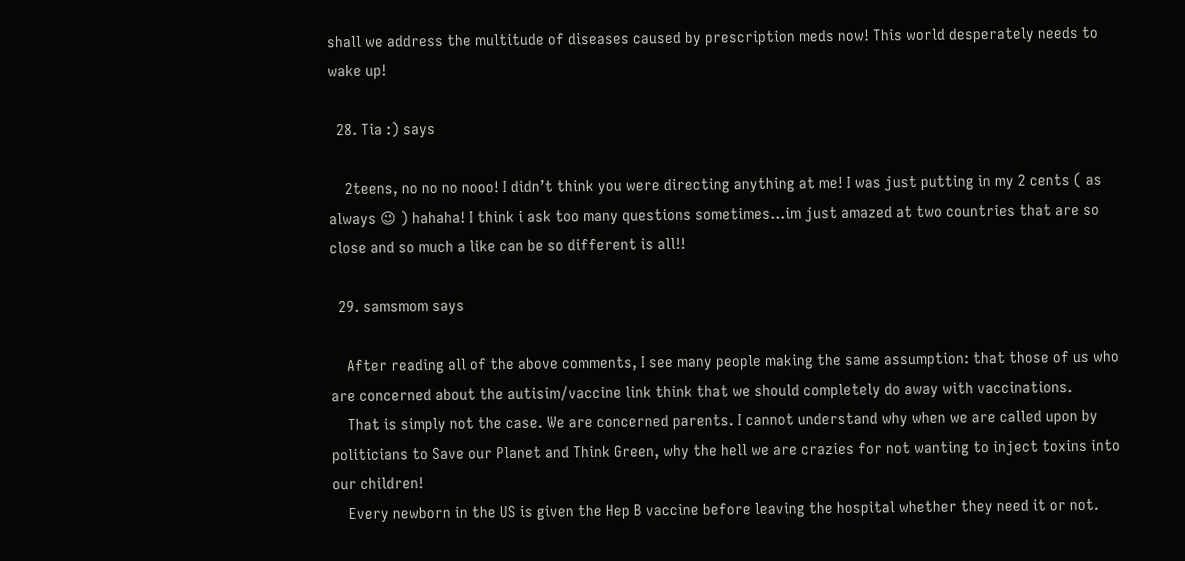shall we address the multitude of diseases caused by prescription meds now! This world desperately needs to wake up!

  28. Tia :) says

    2teens, no no no nooo! I didn’t think you were directing anything at me! I was just putting in my 2 cents ( as always 😉 ) hahaha! I think i ask too many questions sometimes…im just amazed at two countries that are so close and so much a like can be so different is all!!

  29. samsmom says

    After reading all of the above comments, I see many people making the same assumption: that those of us who are concerned about the autisim/vaccine link think that we should completely do away with vaccinations.
    That is simply not the case. We are concerned parents. I cannot understand why when we are called upon by politicians to Save our Planet and Think Green, why the hell we are crazies for not wanting to inject toxins into our children!
    Every newborn in the US is given the Hep B vaccine before leaving the hospital whether they need it or not.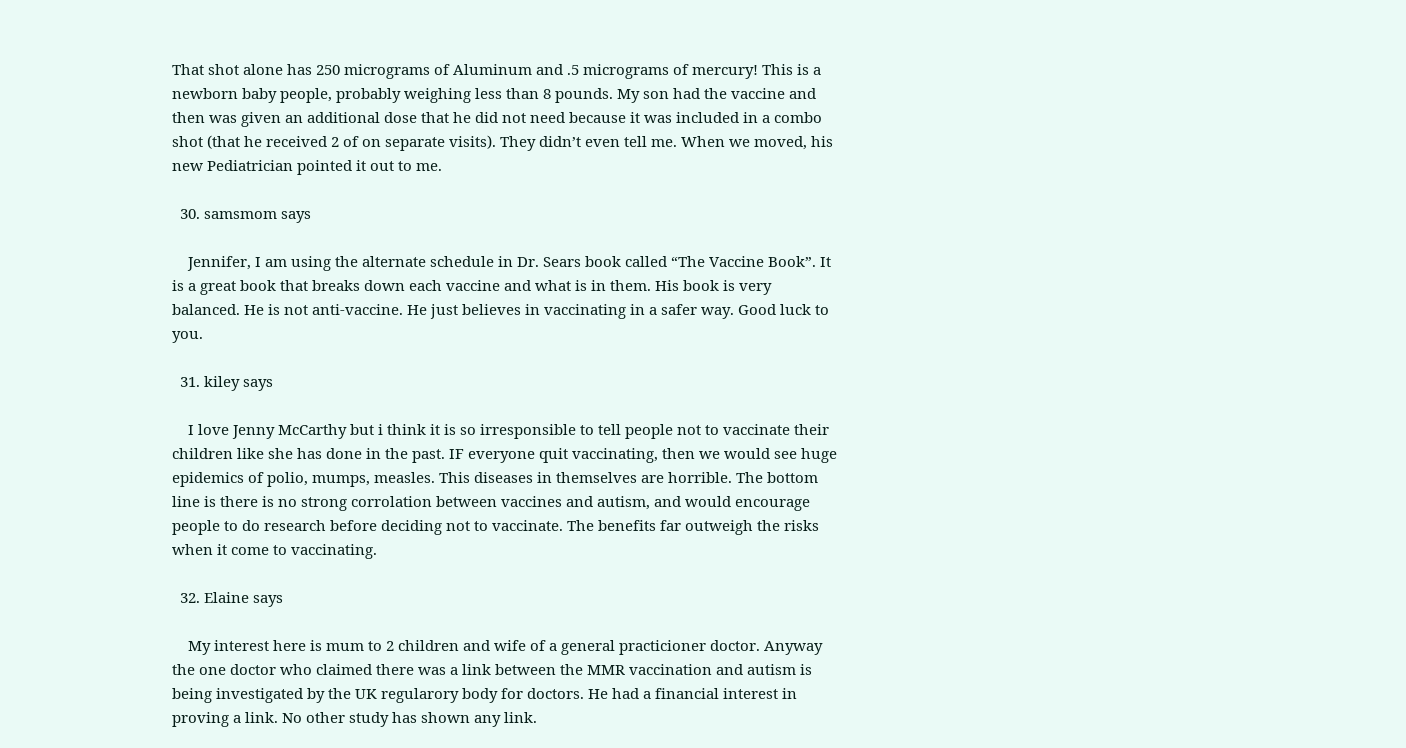That shot alone has 250 micrograms of Aluminum and .5 micrograms of mercury! This is a newborn baby people, probably weighing less than 8 pounds. My son had the vaccine and then was given an additional dose that he did not need because it was included in a combo shot (that he received 2 of on separate visits). They didn’t even tell me. When we moved, his new Pediatrician pointed it out to me.

  30. samsmom says

    Jennifer, I am using the alternate schedule in Dr. Sears book called “The Vaccine Book”. It is a great book that breaks down each vaccine and what is in them. His book is very balanced. He is not anti-vaccine. He just believes in vaccinating in a safer way. Good luck to you.

  31. kiley says

    I love Jenny McCarthy but i think it is so irresponsible to tell people not to vaccinate their children like she has done in the past. IF everyone quit vaccinating, then we would see huge epidemics of polio, mumps, measles. This diseases in themselves are horrible. The bottom line is there is no strong corrolation between vaccines and autism, and would encourage people to do research before deciding not to vaccinate. The benefits far outweigh the risks when it come to vaccinating.

  32. Elaine says

    My interest here is mum to 2 children and wife of a general practicioner doctor. Anyway the one doctor who claimed there was a link between the MMR vaccination and autism is being investigated by the UK regularory body for doctors. He had a financial interest in proving a link. No other study has shown any link.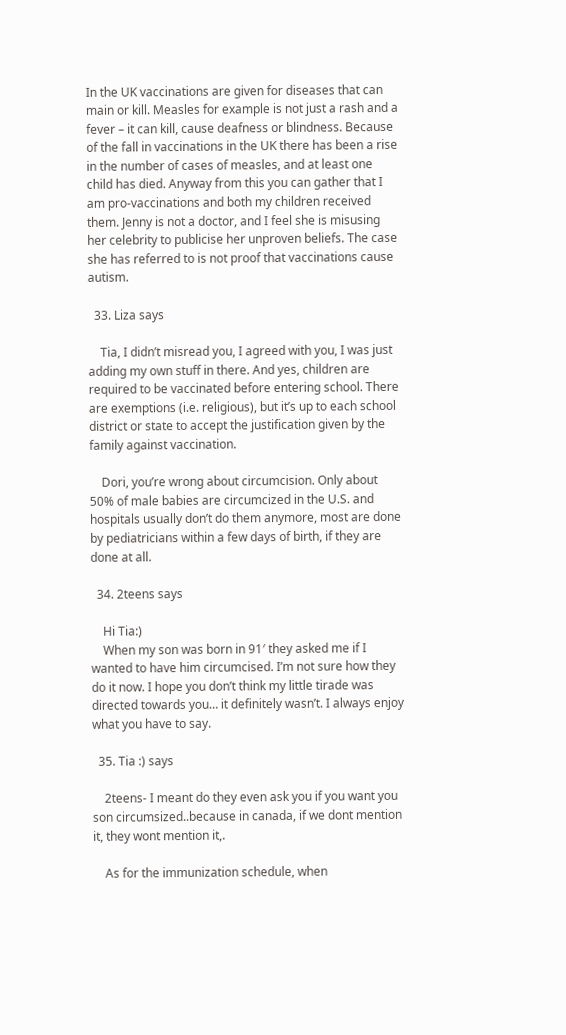In the UK vaccinations are given for diseases that can main or kill. Measles for example is not just a rash and a fever – it can kill, cause deafness or blindness. Because of the fall in vaccinations in the UK there has been a rise in the number of cases of measles, and at least one child has died. Anyway from this you can gather that I am pro-vaccinations and both my children received them. Jenny is not a doctor, and I feel she is misusing her celebrity to publicise her unproven beliefs. The case she has referred to is not proof that vaccinations cause autism.

  33. Liza says

    Tia, I didn’t misread you, I agreed with you, I was just adding my own stuff in there. And yes, children are required to be vaccinated before entering school. There are exemptions (i.e. religious), but it’s up to each school district or state to accept the justification given by the family against vaccination.

    Dori, you’re wrong about circumcision. Only about 50% of male babies are circumcized in the U.S. and hospitals usually don’t do them anymore, most are done by pediatricians within a few days of birth, if they are done at all.

  34. 2teens says

    Hi Tia:)
    When my son was born in 91′ they asked me if I wanted to have him circumcised. I’m not sure how they do it now. I hope you don’t think my little tirade was directed towards you… it definitely wasn’t. I always enjoy what you have to say.

  35. Tia :) says

    2teens- I meant do they even ask you if you want you son circumsized..because in canada, if we dont mention it, they wont mention it,.

    As for the immunization schedule, when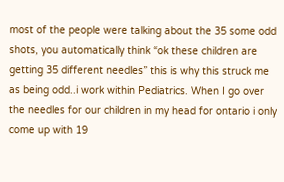most of the people were talking about the 35 some odd shots, you automatically think “ok these children are getting 35 different needles” this is why this struck me as being odd..i work within Pediatrics. When I go over the needles for our children in my head for ontario i only come up with 19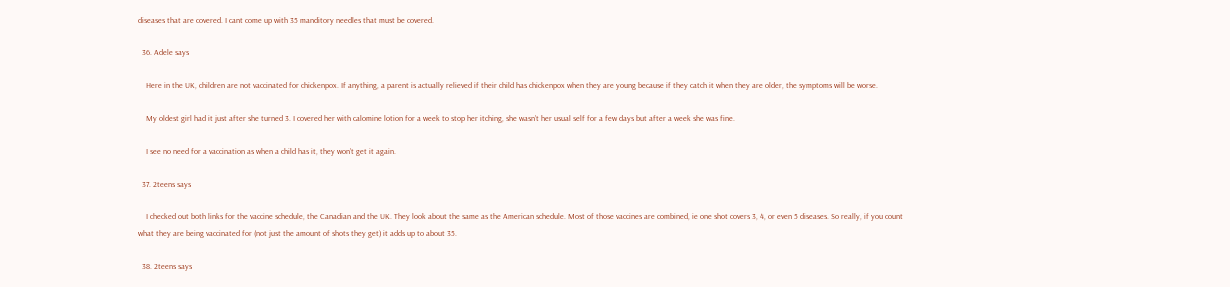diseases that are covered. I cant come up with 35 manditory needles that must be covered.

  36. Adele says

    Here in the UK, children are not vaccinated for chickenpox. If anything, a parent is actually relieved if their child has chickenpox when they are young because if they catch it when they are older, the symptoms will be worse.

    My oldest girl had it just after she turned 3. I covered her with calomine lotion for a week to stop her itching, she wasn’t her usual self for a few days but after a week she was fine.

    I see no need for a vaccination as when a child has it, they won’t get it again.

  37. 2teens says

    I checked out both links for the vaccine schedule, the Canadian and the UK. They look about the same as the American schedule. Most of those vaccines are combined, ie one shot covers 3, 4, or even 5 diseases. So really, if you count what they are being vaccinated for (not just the amount of shots they get) it adds up to about 35.

  38. 2teens says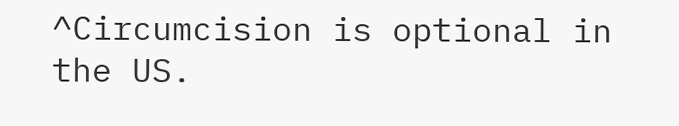^Circumcision is optional in the US.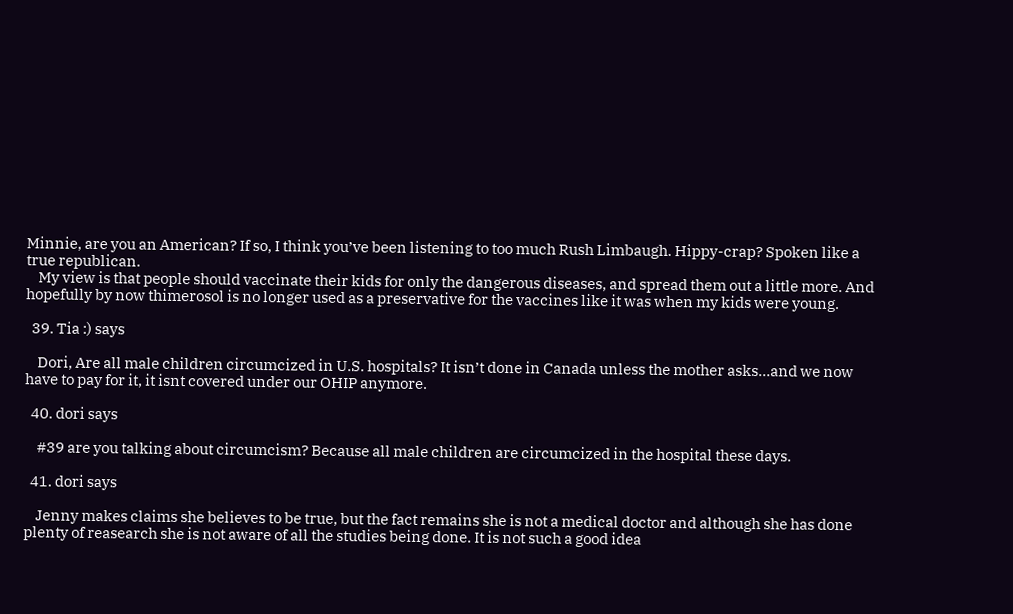Minnie, are you an American? If so, I think you’ve been listening to too much Rush Limbaugh. Hippy-crap? Spoken like a true republican.
    My view is that people should vaccinate their kids for only the dangerous diseases, and spread them out a little more. And hopefully by now thimerosol is no longer used as a preservative for the vaccines like it was when my kids were young.

  39. Tia :) says

    Dori, Are all male children circumcized in U.S. hospitals? It isn’t done in Canada unless the mother asks…and we now have to pay for it, it isnt covered under our OHIP anymore.

  40. dori says

    #39 are you talking about circumcism? Because all male children are circumcized in the hospital these days.

  41. dori says

    Jenny makes claims she believes to be true, but the fact remains she is not a medical doctor and although she has done plenty of reasearch she is not aware of all the studies being done. It is not such a good idea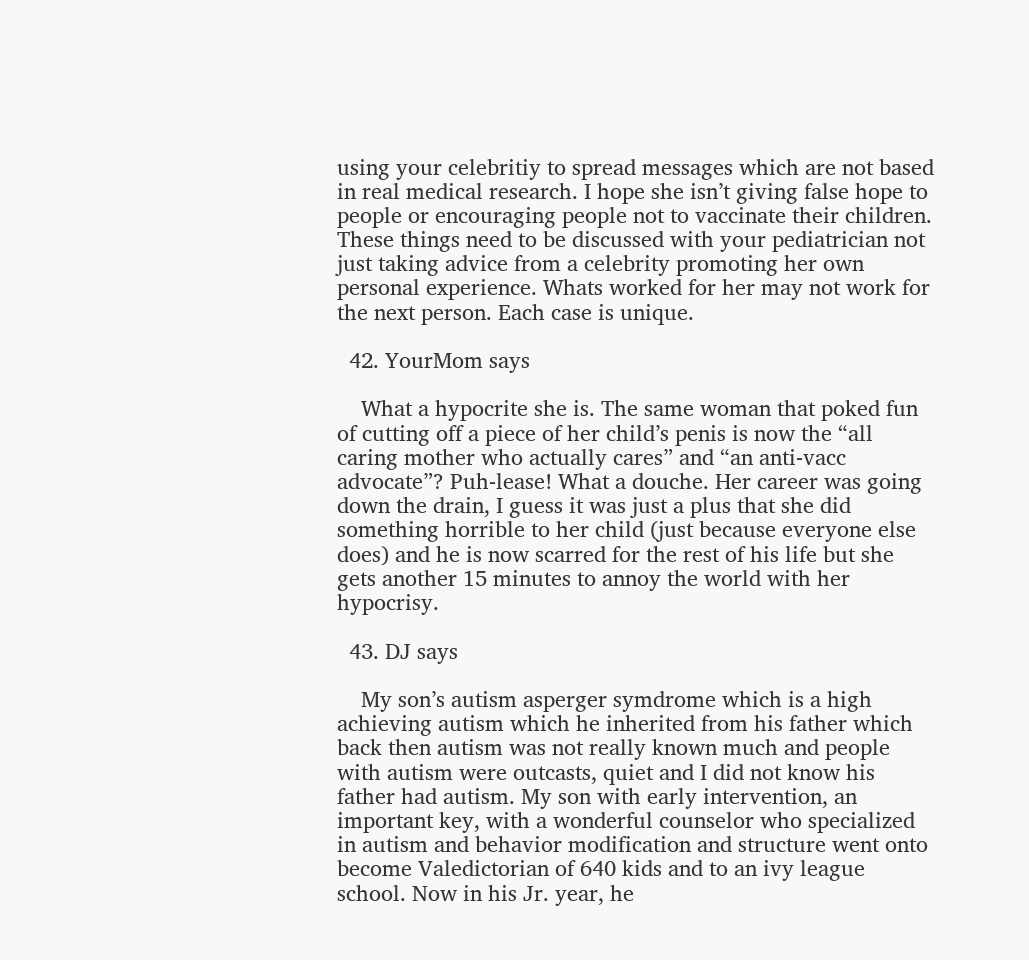using your celebritiy to spread messages which are not based in real medical research. I hope she isn’t giving false hope to people or encouraging people not to vaccinate their children. These things need to be discussed with your pediatrician not just taking advice from a celebrity promoting her own personal experience. Whats worked for her may not work for the next person. Each case is unique.

  42. YourMom says

    What a hypocrite she is. The same woman that poked fun of cutting off a piece of her child’s penis is now the “all caring mother who actually cares” and “an anti-vacc advocate”? Puh-lease! What a douche. Her career was going down the drain, I guess it was just a plus that she did something horrible to her child (just because everyone else does) and he is now scarred for the rest of his life but she gets another 15 minutes to annoy the world with her hypocrisy.

  43. DJ says

    My son’s autism asperger symdrome which is a high achieving autism which he inherited from his father which back then autism was not really known much and people with autism were outcasts, quiet and I did not know his father had autism. My son with early intervention, an important key, with a wonderful counselor who specialized in autism and behavior modification and structure went onto become Valedictorian of 640 kids and to an ivy league school. Now in his Jr. year, he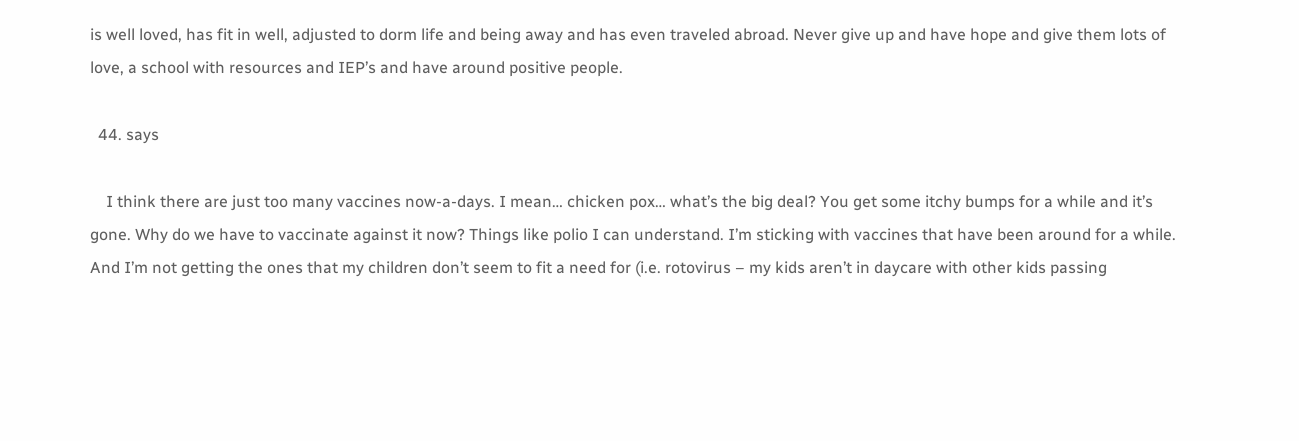is well loved, has fit in well, adjusted to dorm life and being away and has even traveled abroad. Never give up and have hope and give them lots of love, a school with resources and IEP’s and have around positive people.

  44. says

    I think there are just too many vaccines now-a-days. I mean… chicken pox… what’s the big deal? You get some itchy bumps for a while and it’s gone. Why do we have to vaccinate against it now? Things like polio I can understand. I’m sticking with vaccines that have been around for a while. And I’m not getting the ones that my children don’t seem to fit a need for (i.e. rotovirus – my kids aren’t in daycare with other kids passing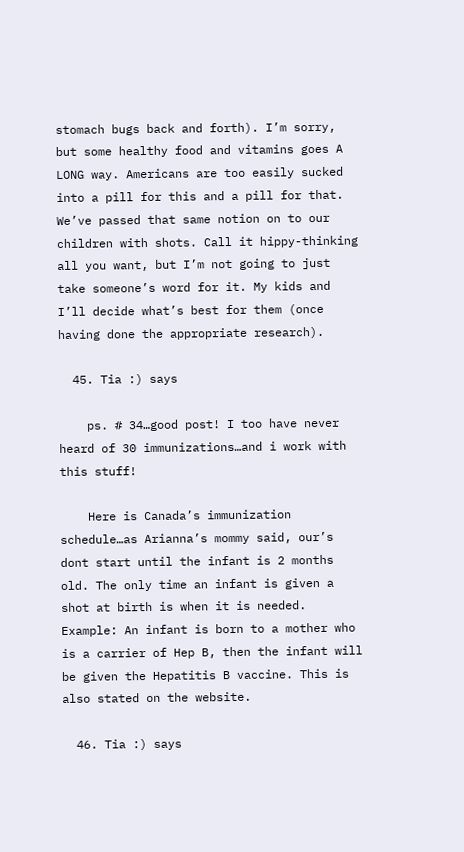stomach bugs back and forth). I’m sorry, but some healthy food and vitamins goes A LONG way. Americans are too easily sucked into a pill for this and a pill for that. We’ve passed that same notion on to our children with shots. Call it hippy-thinking all you want, but I’m not going to just take someone’s word for it. My kids and I’ll decide what’s best for them (once having done the appropriate research).

  45. Tia :) says

    ps. # 34…good post! I too have never heard of 30 immunizations…and i work with this stuff!

    Here is Canada’s immunization schedule…as Arianna’s mommy said, our’s dont start until the infant is 2 months old. The only time an infant is given a shot at birth is when it is needed. Example: An infant is born to a mother who is a carrier of Hep B, then the infant will be given the Hepatitis B vaccine. This is also stated on the website.

  46. Tia :) says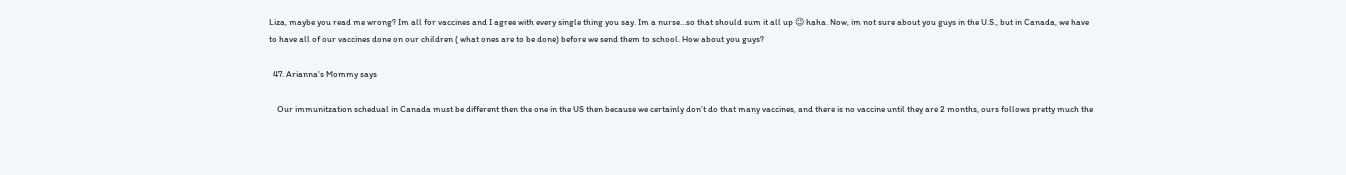Liza, maybe you read me wrong? Im all for vaccines and I agree with every single thing you say. Im a nurse…so that should sum it all up 😉 haha. Now, im not sure about you guys in the U.S., but in Canada, we have to have all of our vaccines done on our children ( what ones are to be done) before we send them to school. How about you guys?

  47. Arianna's Mommy says

    Our immunitzation schedual in Canada must be different then the one in the US then because we certainly don’t do that many vaccines, and there is no vaccine until they are 2 months, ours follows pretty much the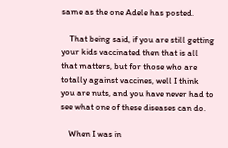same as the one Adele has posted.

    That being said, if you are still getting your kids vaccinated then that is all that matters, but for those who are totally against vaccines, well I think you are nuts, and you have never had to see what one of these diseases can do.

    When I was in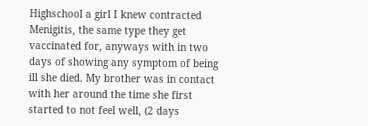Highschool a girl I knew contracted Menigitis, the same type they get vaccinated for, anyways with in two days of showing any symptom of being ill she died. My brother was in contact with her around the time she first started to not feel well, (2 days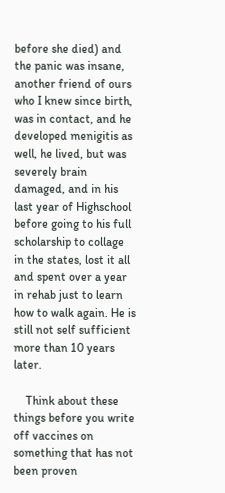before she died) and the panic was insane, another friend of ours who I knew since birth, was in contact, and he developed menigitis as well, he lived, but was severely brain damaged, and in his last year of Highschool before going to his full scholarship to collage in the states, lost it all and spent over a year in rehab just to learn how to walk again. He is still not self sufficient more than 10 years later.

    Think about these things before you write off vaccines on something that has not been proven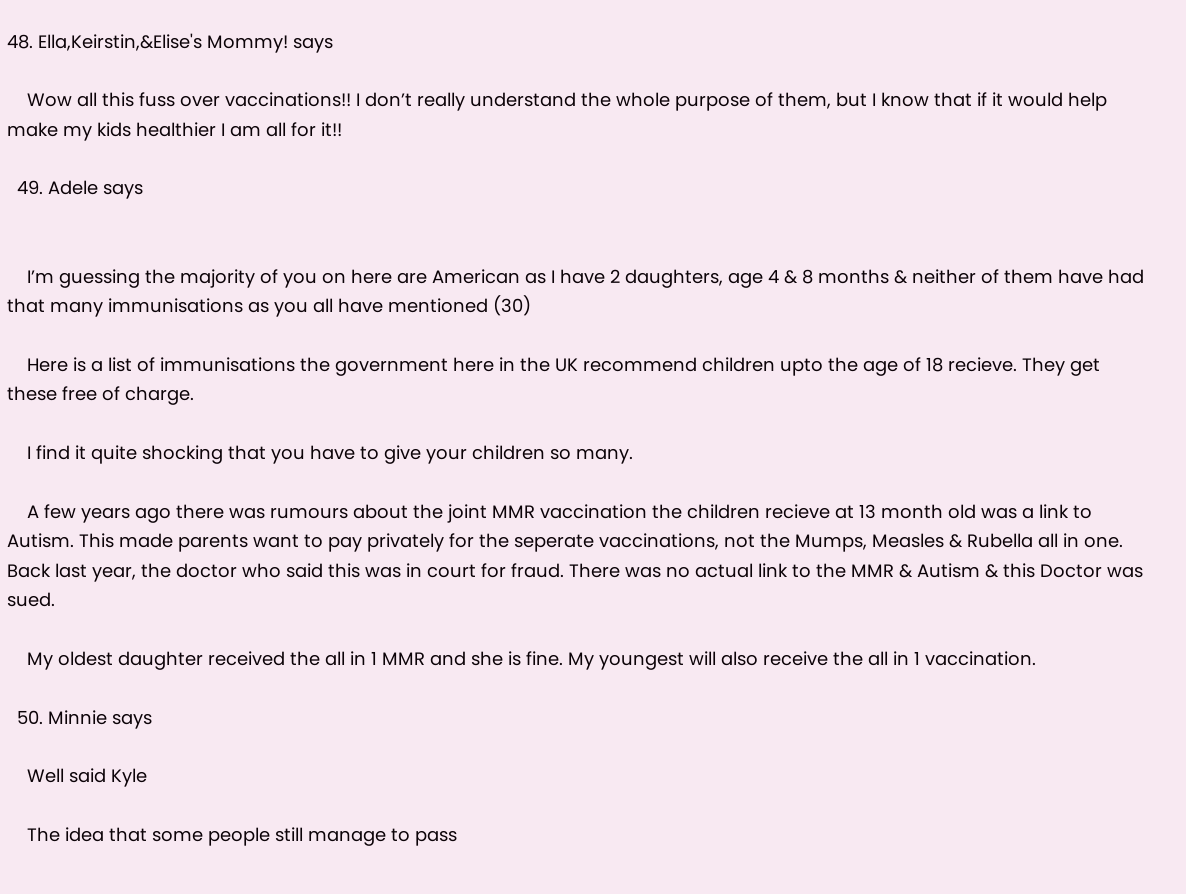48. Ella,Keirstin,&Elise's Mommy! says

    Wow all this fuss over vaccinations!! I don’t really understand the whole purpose of them, but I know that if it would help make my kids healthier I am all for it!!

  49. Adele says


    I’m guessing the majority of you on here are American as I have 2 daughters, age 4 & 8 months & neither of them have had that many immunisations as you all have mentioned (30)

    Here is a list of immunisations the government here in the UK recommend children upto the age of 18 recieve. They get these free of charge.

    I find it quite shocking that you have to give your children so many.

    A few years ago there was rumours about the joint MMR vaccination the children recieve at 13 month old was a link to Autism. This made parents want to pay privately for the seperate vaccinations, not the Mumps, Measles & Rubella all in one. Back last year, the doctor who said this was in court for fraud. There was no actual link to the MMR & Autism & this Doctor was sued.

    My oldest daughter received the all in 1 MMR and she is fine. My youngest will also receive the all in 1 vaccination.

  50. Minnie says

    Well said Kyle

    The idea that some people still manage to pass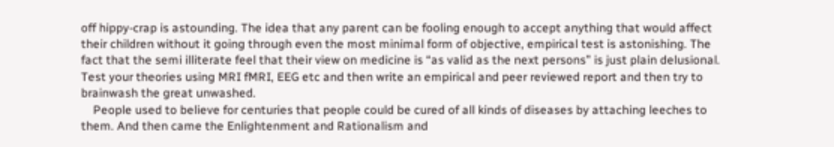off hippy-crap is astounding. The idea that any parent can be fooling enough to accept anything that would affect their children without it going through even the most minimal form of objective, empirical test is astonishing. The fact that the semi illiterate feel that their view on medicine is “as valid as the next persons” is just plain delusional. Test your theories using MRI fMRI, EEG etc and then write an empirical and peer reviewed report and then try to brainwash the great unwashed.
    People used to believe for centuries that people could be cured of all kinds of diseases by attaching leeches to them. And then came the Enlightenment and Rationalism and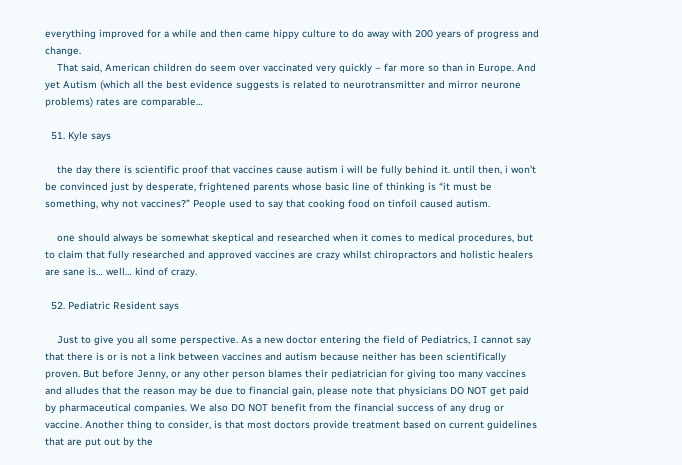everything improved for a while and then came hippy culture to do away with 200 years of progress and change.
    That said, American children do seem over vaccinated very quickly – far more so than in Europe. And yet Autism (which all the best evidence suggests is related to neurotransmitter and mirror neurone problems) rates are comparable…

  51. Kyle says

    the day there is scientific proof that vaccines cause autism i will be fully behind it. until then, i won’t be convinced just by desperate, frightened parents whose basic line of thinking is “it must be something, why not vaccines?” People used to say that cooking food on tinfoil caused autism.

    one should always be somewhat skeptical and researched when it comes to medical procedures, but to claim that fully researched and approved vaccines are crazy whilst chiropractors and holistic healers are sane is… well… kind of crazy.

  52. Pediatric Resident says

    Just to give you all some perspective. As a new doctor entering the field of Pediatrics, I cannot say that there is or is not a link between vaccines and autism because neither has been scientifically proven. But before Jenny, or any other person blames their pediatrician for giving too many vaccines and alludes that the reason may be due to financial gain, please note that physicians DO NOT get paid by pharmaceutical companies. We also DO NOT benefit from the financial success of any drug or vaccine. Another thing to consider, is that most doctors provide treatment based on current guidelines that are put out by the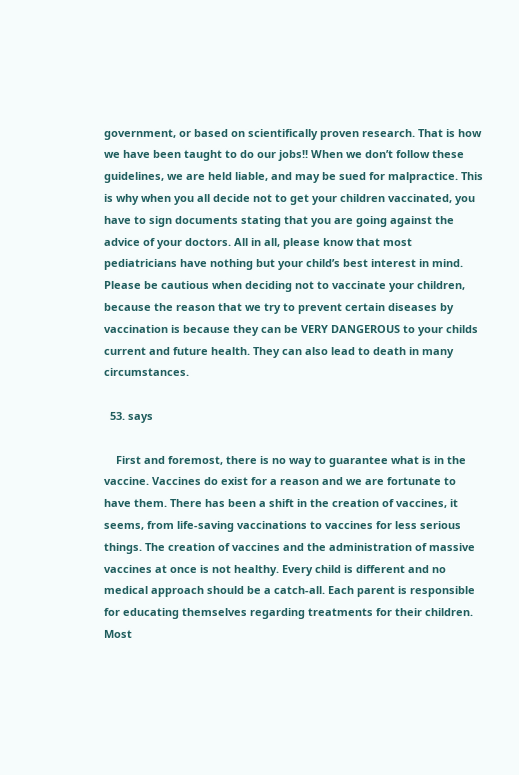government, or based on scientifically proven research. That is how we have been taught to do our jobs!! When we don’t follow these guidelines, we are held liable, and may be sued for malpractice. This is why when you all decide not to get your children vaccinated, you have to sign documents stating that you are going against the advice of your doctors. All in all, please know that most pediatricians have nothing but your child’s best interest in mind. Please be cautious when deciding not to vaccinate your children, because the reason that we try to prevent certain diseases by vaccination is because they can be VERY DANGEROUS to your childs current and future health. They can also lead to death in many circumstances.

  53. says

    First and foremost, there is no way to guarantee what is in the vaccine. Vaccines do exist for a reason and we are fortunate to have them. There has been a shift in the creation of vaccines, it seems, from life-saving vaccinations to vaccines for less serious things. The creation of vaccines and the administration of massive vaccines at once is not healthy. Every child is different and no medical approach should be a catch-all. Each parent is responsible for educating themselves regarding treatments for their children. Most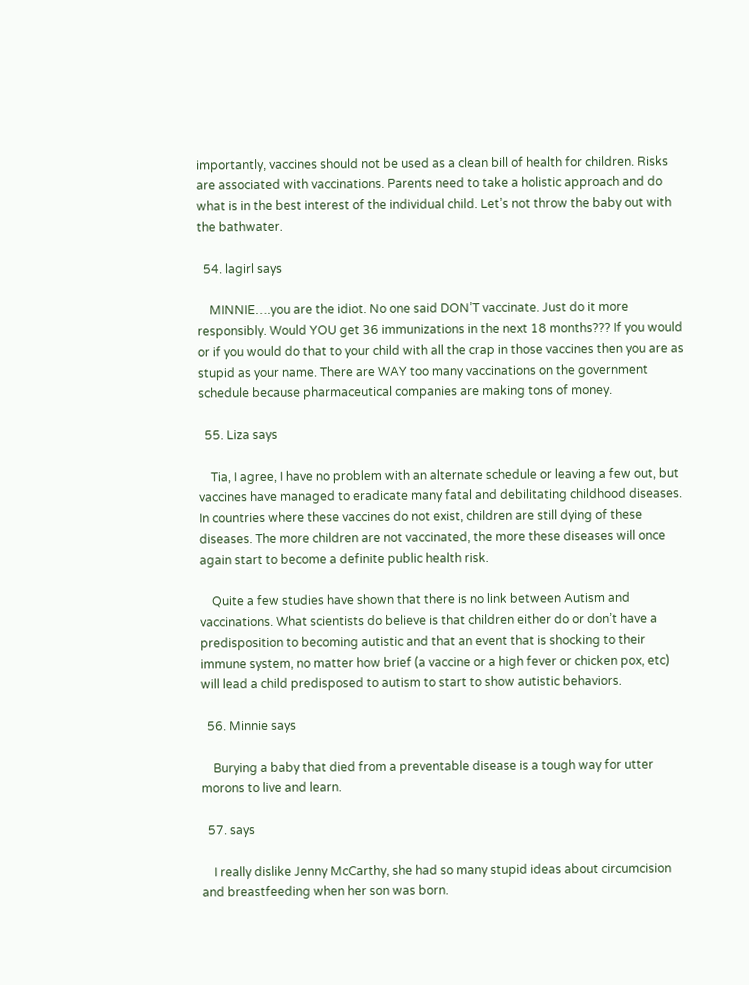importantly, vaccines should not be used as a clean bill of health for children. Risks are associated with vaccinations. Parents need to take a holistic approach and do what is in the best interest of the individual child. Let’s not throw the baby out with the bathwater.

  54. lagirl says

    MINNIE….you are the idiot. No one said DON’T vaccinate. Just do it more responsibly. Would YOU get 36 immunizations in the next 18 months??? If you would or if you would do that to your child with all the crap in those vaccines then you are as stupid as your name. There are WAY too many vaccinations on the government schedule because pharmaceutical companies are making tons of money.

  55. Liza says

    Tia, I agree, I have no problem with an alternate schedule or leaving a few out, but vaccines have managed to eradicate many fatal and debilitating childhood diseases. In countries where these vaccines do not exist, children are still dying of these diseases. The more children are not vaccinated, the more these diseases will once again start to become a definite public health risk.

    Quite a few studies have shown that there is no link between Autism and vaccinations. What scientists do believe is that children either do or don’t have a predisposition to becoming autistic and that an event that is shocking to their immune system, no matter how brief (a vaccine or a high fever or chicken pox, etc) will lead a child predisposed to autism to start to show autistic behaviors.

  56. Minnie says

    Burying a baby that died from a preventable disease is a tough way for utter morons to live and learn.

  57. says

    I really dislike Jenny McCarthy, she had so many stupid ideas about circumcision and breastfeeding when her son was born.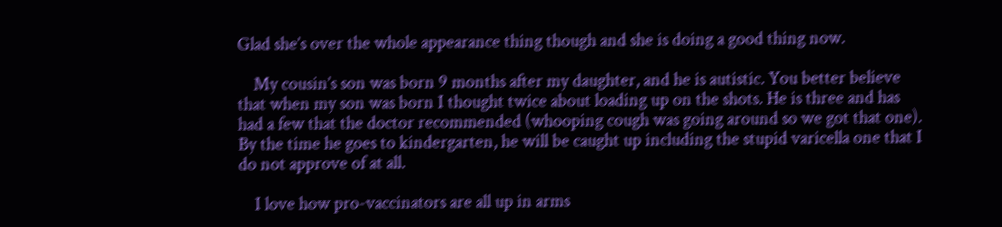Glad she’s over the whole appearance thing though and she is doing a good thing now.

    My cousin’s son was born 9 months after my daughter, and he is autistic. You better believe that when my son was born I thought twice about loading up on the shots. He is three and has had a few that the doctor recommended (whooping cough was going around so we got that one). By the time he goes to kindergarten, he will be caught up including the stupid varicella one that I do not approve of at all.

    I love how pro-vaccinators are all up in arms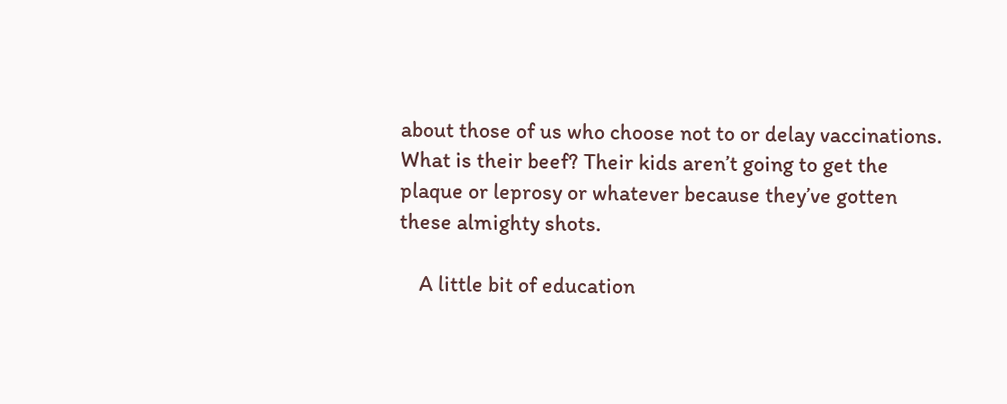about those of us who choose not to or delay vaccinations. What is their beef? Their kids aren’t going to get the plaque or leprosy or whatever because they’ve gotten these almighty shots.

    A little bit of education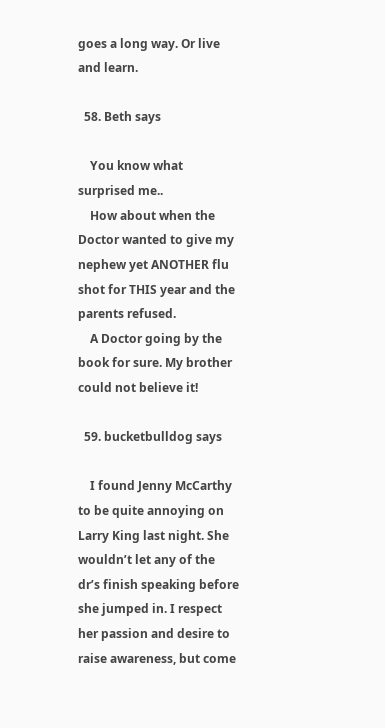goes a long way. Or live and learn.

  58. Beth says

    You know what surprised me..
    How about when the Doctor wanted to give my nephew yet ANOTHER flu shot for THIS year and the parents refused.
    A Doctor going by the book for sure. My brother could not believe it!

  59. bucketbulldog says

    I found Jenny McCarthy to be quite annoying on Larry King last night. She wouldn’t let any of the dr’s finish speaking before she jumped in. I respect her passion and desire to raise awareness, but come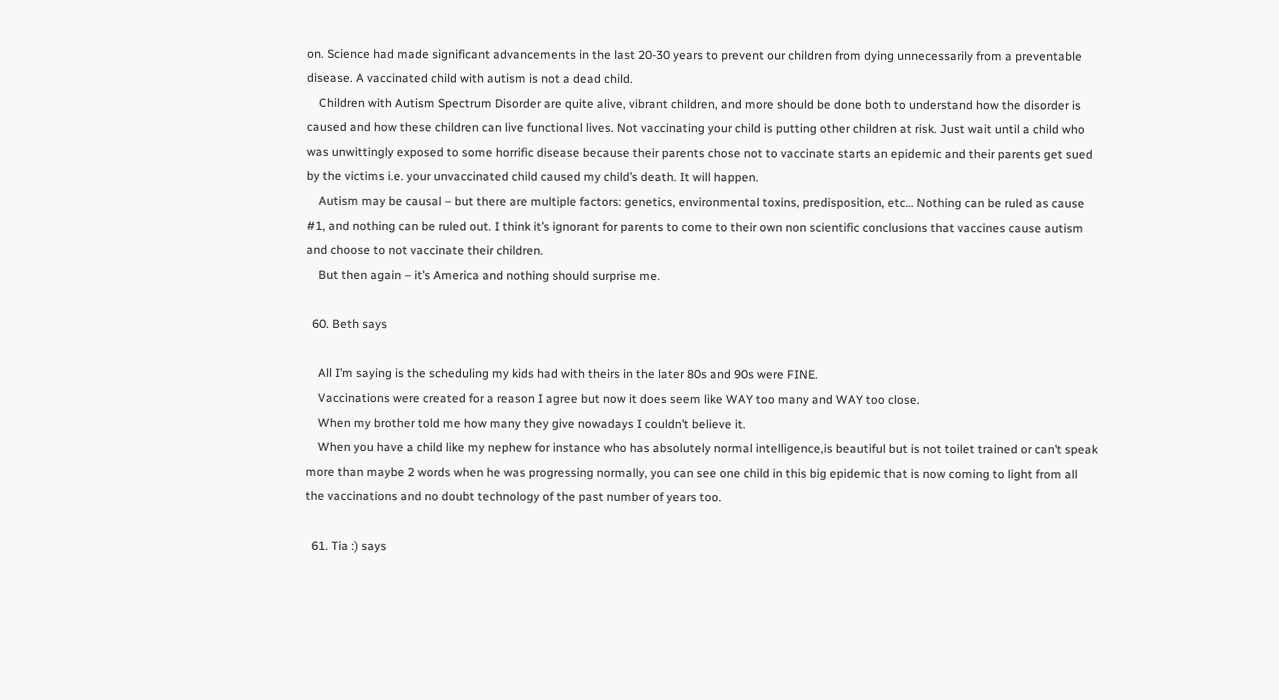on. Science had made significant advancements in the last 20-30 years to prevent our children from dying unnecessarily from a preventable disease. A vaccinated child with autism is not a dead child.
    Children with Autism Spectrum Disorder are quite alive, vibrant children, and more should be done both to understand how the disorder is caused and how these children can live functional lives. Not vaccinating your child is putting other children at risk. Just wait until a child who was unwittingly exposed to some horrific disease because their parents chose not to vaccinate starts an epidemic and their parents get sued by the victims i.e. your unvaccinated child caused my child’s death. It will happen.
    Autism may be causal – but there are multiple factors: genetics, environmental toxins, predisposition, etc… Nothing can be ruled as cause #1, and nothing can be ruled out. I think it’s ignorant for parents to come to their own non scientific conclusions that vaccines cause autism and choose to not vaccinate their children.
    But then again – it’s America and nothing should surprise me.

  60. Beth says

    All I’m saying is the scheduling my kids had with theirs in the later 80s and 90s were FINE.
    Vaccinations were created for a reason I agree but now it does seem like WAY too many and WAY too close.
    When my brother told me how many they give nowadays I couldn’t believe it.
    When you have a child like my nephew for instance who has absolutely normal intelligence,is beautiful but is not toilet trained or can’t speak more than maybe 2 words when he was progressing normally, you can see one child in this big epidemic that is now coming to light from all the vaccinations and no doubt technology of the past number of years too.

  61. Tia :) says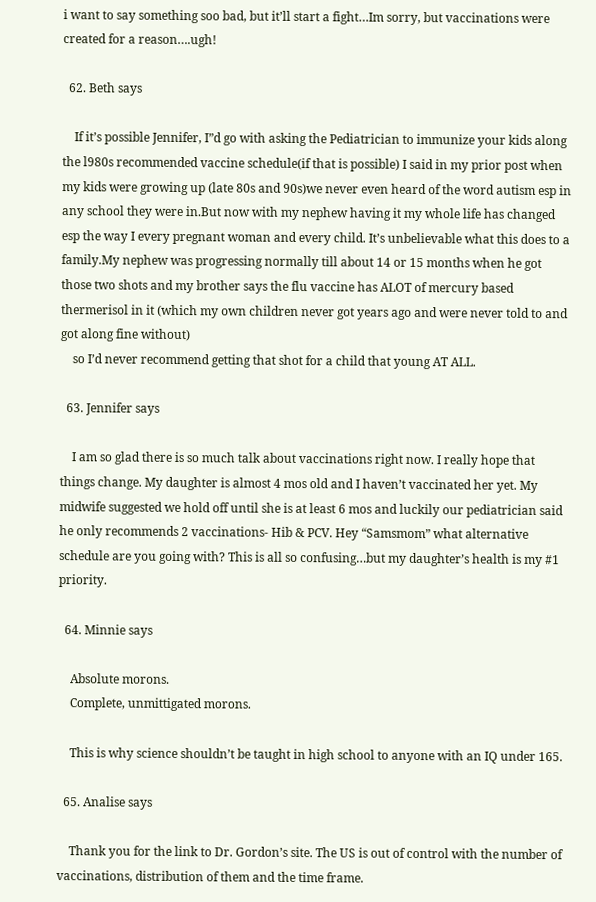i want to say something soo bad, but it’ll start a fight…Im sorry, but vaccinations were created for a reason….ugh!

  62. Beth says

    If it’s possible Jennifer, I”d go with asking the Pediatrician to immunize your kids along the l980s recommended vaccine schedule(if that is possible) I said in my prior post when my kids were growing up (late 80s and 90s)we never even heard of the word autism esp in any school they were in.But now with my nephew having it my whole life has changed esp the way I every pregnant woman and every child. It’s unbelievable what this does to a family.My nephew was progressing normally till about 14 or 15 months when he got those two shots and my brother says the flu vaccine has ALOT of mercury based thermerisol in it (which my own children never got years ago and were never told to and got along fine without)
    so I’d never recommend getting that shot for a child that young AT ALL.

  63. Jennifer says

    I am so glad there is so much talk about vaccinations right now. I really hope that things change. My daughter is almost 4 mos old and I haven’t vaccinated her yet. My midwife suggested we hold off until she is at least 6 mos and luckily our pediatrician said he only recommends 2 vaccinations- Hib & PCV. Hey “Samsmom” what alternative schedule are you going with? This is all so confusing…but my daughter’s health is my #1 priority.

  64. Minnie says

    Absolute morons.
    Complete, unmittigated morons.

    This is why science shouldn’t be taught in high school to anyone with an IQ under 165.

  65. Analise says

    Thank you for the link to Dr. Gordon’s site. The US is out of control with the number of vaccinations, distribution of them and the time frame.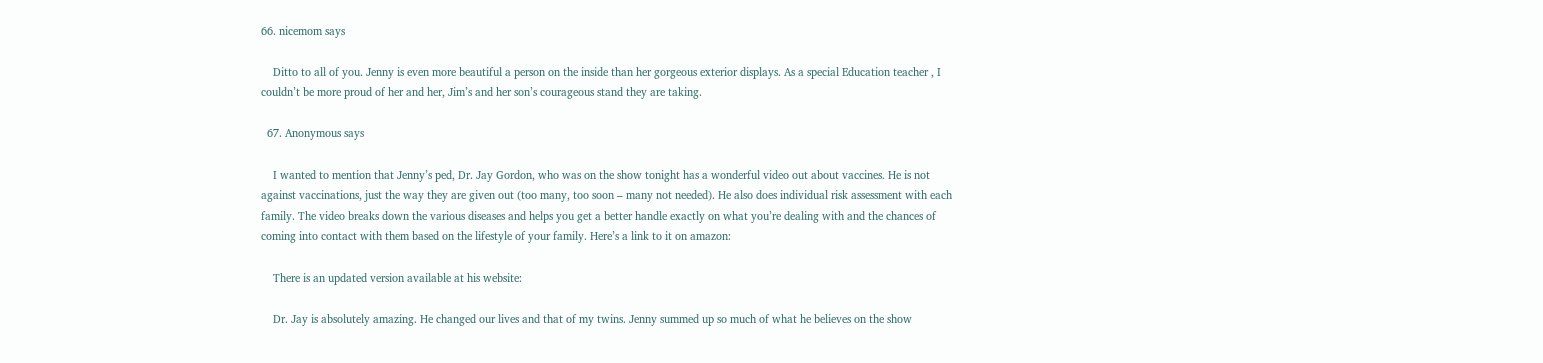66. nicemom says

    Ditto to all of you. Jenny is even more beautiful a person on the inside than her gorgeous exterior displays. As a special Education teacher , I couldn’t be more proud of her and her, Jim’s and her son’s courageous stand they are taking.

  67. Anonymous says

    I wanted to mention that Jenny’s ped, Dr. Jay Gordon, who was on the show tonight has a wonderful video out about vaccines. He is not against vaccinations, just the way they are given out (too many, too soon – many not needed). He also does individual risk assessment with each family. The video breaks down the various diseases and helps you get a better handle exactly on what you’re dealing with and the chances of coming into contact with them based on the lifestyle of your family. Here’s a link to it on amazon:

    There is an updated version available at his website:

    Dr. Jay is absolutely amazing. He changed our lives and that of my twins. Jenny summed up so much of what he believes on the show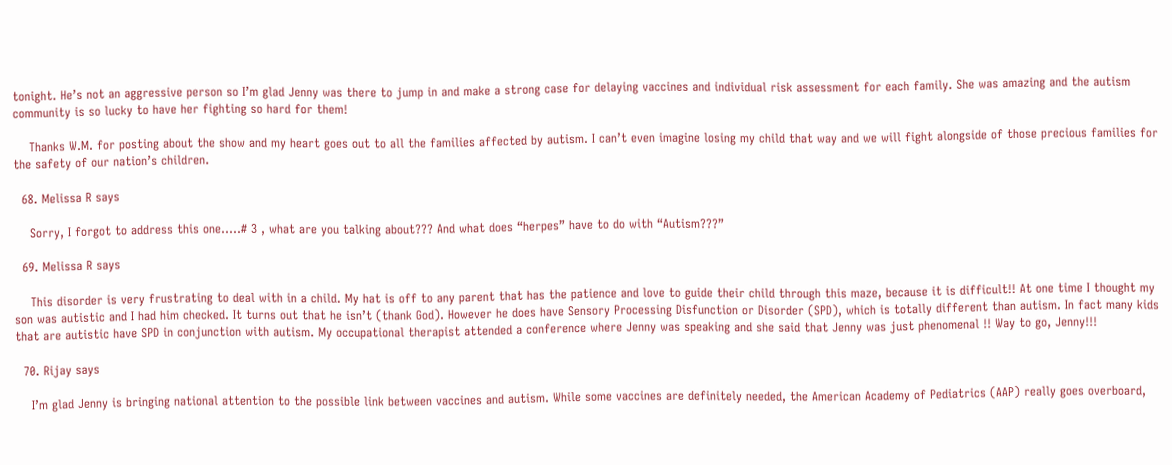tonight. He’s not an aggressive person so I’m glad Jenny was there to jump in and make a strong case for delaying vaccines and individual risk assessment for each family. She was amazing and the autism community is so lucky to have her fighting so hard for them!

    Thanks W.M. for posting about the show and my heart goes out to all the families affected by autism. I can’t even imagine losing my child that way and we will fight alongside of those precious families for the safety of our nation’s children.

  68. Melissa R says

    Sorry, I forgot to address this one…..# 3 , what are you talking about??? And what does “herpes” have to do with “Autism???”

  69. Melissa R says

    This disorder is very frustrating to deal with in a child. My hat is off to any parent that has the patience and love to guide their child through this maze, because it is difficult!! At one time I thought my son was autistic and I had him checked. It turns out that he isn’t (thank God). However he does have Sensory Processing Disfunction or Disorder (SPD), which is totally different than autism. In fact many kids that are autistic have SPD in conjunction with autism. My occupational therapist attended a conference where Jenny was speaking and she said that Jenny was just phenomenal !! Way to go, Jenny!!!

  70. Rijay says

    I’m glad Jenny is bringing national attention to the possible link between vaccines and autism. While some vaccines are definitely needed, the American Academy of Pediatrics (AAP) really goes overboard,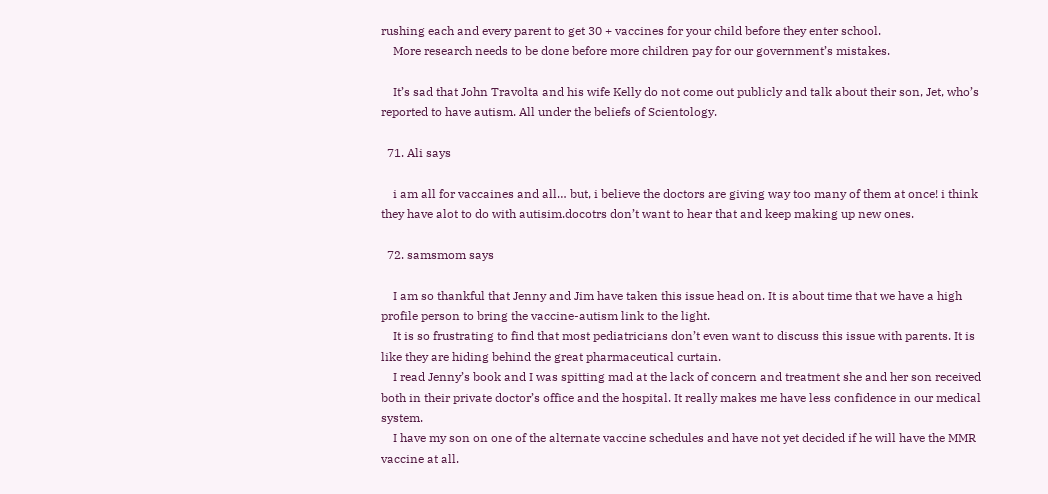rushing each and every parent to get 30 + vaccines for your child before they enter school.
    More research needs to be done before more children pay for our government’s mistakes.

    It’s sad that John Travolta and his wife Kelly do not come out publicly and talk about their son, Jet, who’s reported to have autism. All under the beliefs of Scientology.

  71. Ali says

    i am all for vaccaines and all… but, i believe the doctors are giving way too many of them at once! i think they have alot to do with autisim.docotrs don’t want to hear that and keep making up new ones.

  72. samsmom says

    I am so thankful that Jenny and Jim have taken this issue head on. It is about time that we have a high profile person to bring the vaccine-autism link to the light.
    It is so frustrating to find that most pediatricians don’t even want to discuss this issue with parents. It is like they are hiding behind the great pharmaceutical curtain.
    I read Jenny’s book and I was spitting mad at the lack of concern and treatment she and her son received both in their private doctor’s office and the hospital. It really makes me have less confidence in our medical system.
    I have my son on one of the alternate vaccine schedules and have not yet decided if he will have the MMR vaccine at all.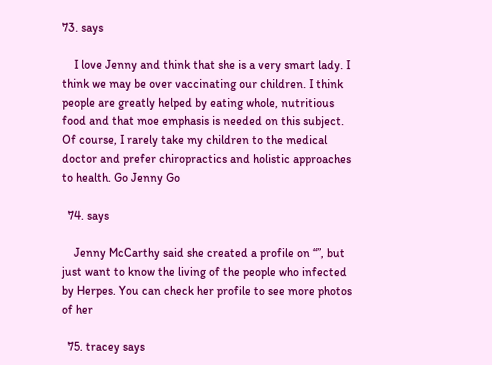73. says

    I love Jenny and think that she is a very smart lady. I think we may be over vaccinating our children. I think people are greatly helped by eating whole, nutritious food and that moe emphasis is needed on this subject. Of course, I rarely take my children to the medical doctor and prefer chiropractics and holistic approaches to health. Go Jenny Go

  74. says

    Jenny McCarthy said she created a profile on “”, but just want to know the living of the people who infected by Herpes. You can check her profile to see more photos of her

  75. tracey says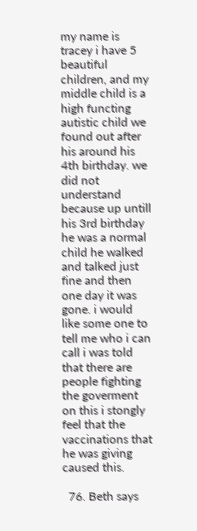my name is tracey i have 5 beautiful children, and my middle child is a high functing autistic child we found out after his around his 4th birthday. we did not understand because up untill his 3rd birthday he was a normal child he walked and talked just fine and then one day it was gone. i would like some one to tell me who i can call i was told that there are people fighting the goverment on this i stongly feel that the vaccinations that he was giving caused this.

  76. Beth says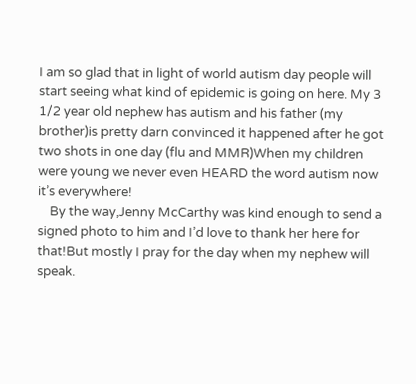I am so glad that in light of world autism day people will start seeing what kind of epidemic is going on here. My 3 1/2 year old nephew has autism and his father (my brother)is pretty darn convinced it happened after he got two shots in one day (flu and MMR)When my children were young we never even HEARD the word autism now it’s everywhere!
    By the way,Jenny McCarthy was kind enough to send a signed photo to him and I’d love to thank her here for that!But mostly I pray for the day when my nephew will speak.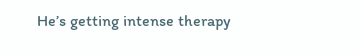He’s getting intense therapy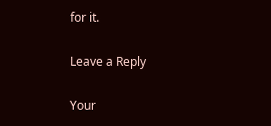for it.

Leave a Reply

Your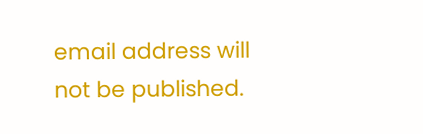email address will not be published.